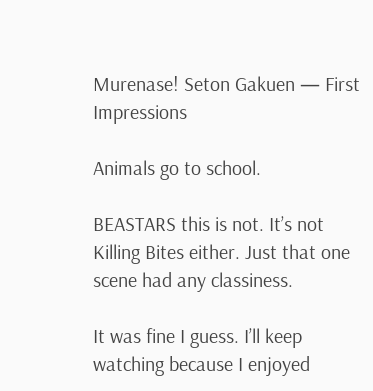Murenase! Seton Gakuen — First Impressions

Animals go to school.

BEASTARS this is not. It’s not Killing Bites either. Just that one scene had any classiness.

It was fine I guess. I’ll keep watching because I enjoyed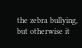the zebra bullying, but otherwise it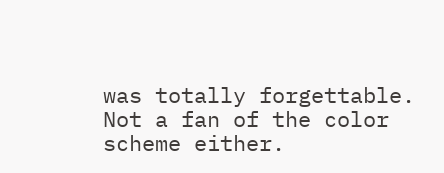was totally forgettable. Not a fan of the color scheme either.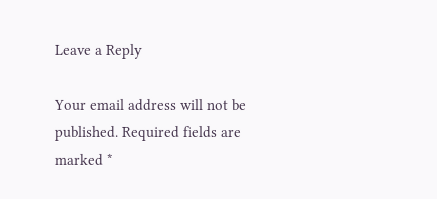Leave a Reply

Your email address will not be published. Required fields are marked *